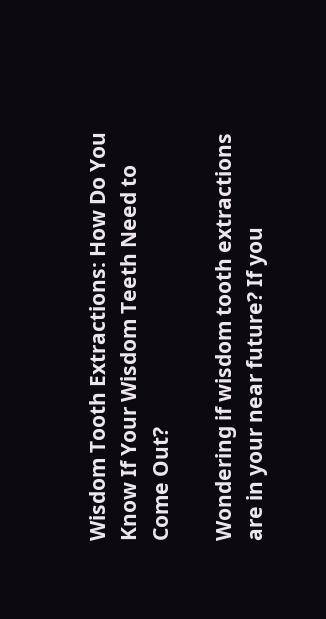Wisdom Tooth Extractions: How Do You Know If Your Wisdom Teeth Need to Come Out?

Wondering if wisdom tooth extractions are in your near future? If you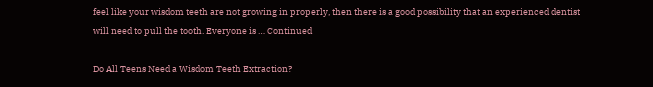feel like your wisdom teeth are not growing in properly, then there is a good possibility that an experienced dentist will need to pull the tooth. Everyone is … Continued

Do All Teens Need a Wisdom Teeth Extraction?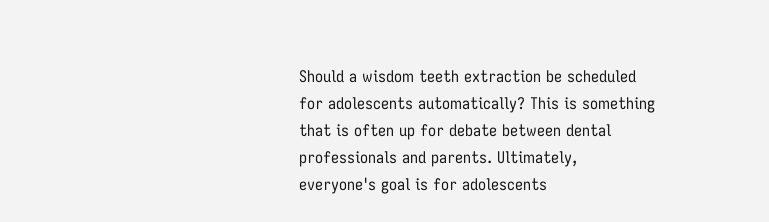Should a wisdom teeth extraction be scheduled for adolescents automatically? This is something that is often up for debate between dental professionals and parents. Ultimately, everyone's goal is for adolescents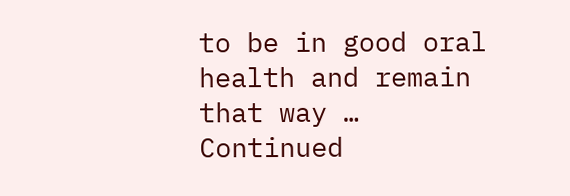to be in good oral health and remain that way … Continued